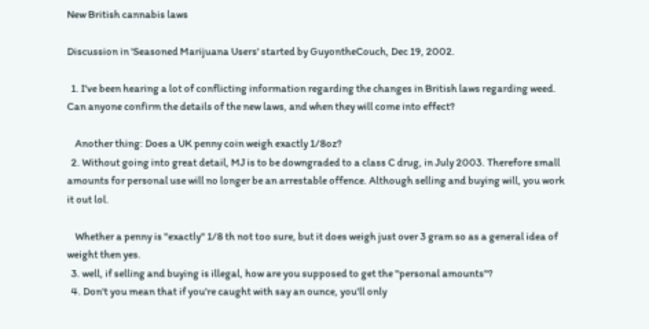New British cannabis laws

Discussion in 'Seasoned Marijuana Users' started by GuyontheCouch, Dec 19, 2002.

  1. I've been hearing a lot of conflicting information regarding the changes in British laws regarding weed. Can anyone confirm the details of the new laws, and when they will come into effect?

    Another thing: Does a UK penny coin weigh exactly 1/8oz?
  2. Without going into great detail, MJ is to be downgraded to a class C drug, in July 2003. Therefore small amounts for personal use will no longer be an arrestable offence. Although selling and buying will, you work it out lol.

    Whether a penny is "exactly" 1/8 th not too sure, but it does weigh just over 3 gram so as a general idea of weight then yes.
  3. well, if selling and buying is illegal, how are you supposed to get the "personal amounts"?
  4. Don't you mean that if you're caught with say an ounce, you'll only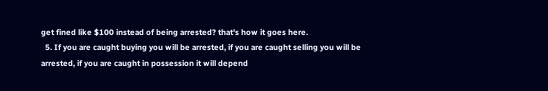get fined like $100 instead of being arrested? that's how it goes here.
  5. If you are caught buying you will be arrested, if you are caught selling you will be arrested, if you are caught in possession it will depend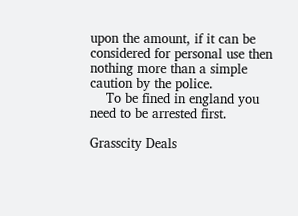upon the amount, if it can be considered for personal use then nothing more than a simple caution by the police.
    To be fined in england you need to be arrested first.

Grasscity Deals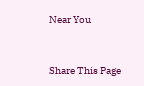Near You


Share This Page